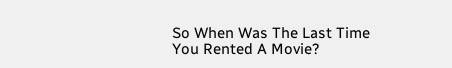So When Was The Last Time You Rented A Movie?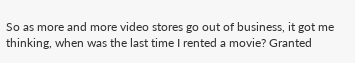So as more and more video stores go out of business, it got me thinking, when was the last time I rented a movie? Granted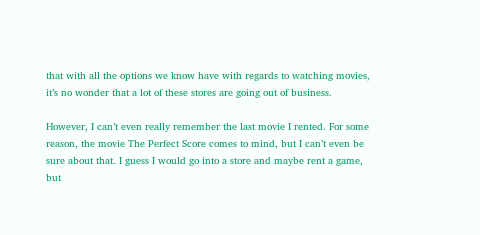that with all the options we know have with regards to watching movies, it’s no wonder that a lot of these stores are going out of business.

However, I can’t even really remember the last movie I rented. For some reason, the movie The Perfect Score comes to mind, but I can’t even be sure about that. I guess I would go into a store and maybe rent a game, but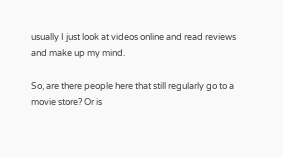usually I just look at videos online and read reviews and make up my mind.

So, are there people here that still regularly go to a movie store? Or is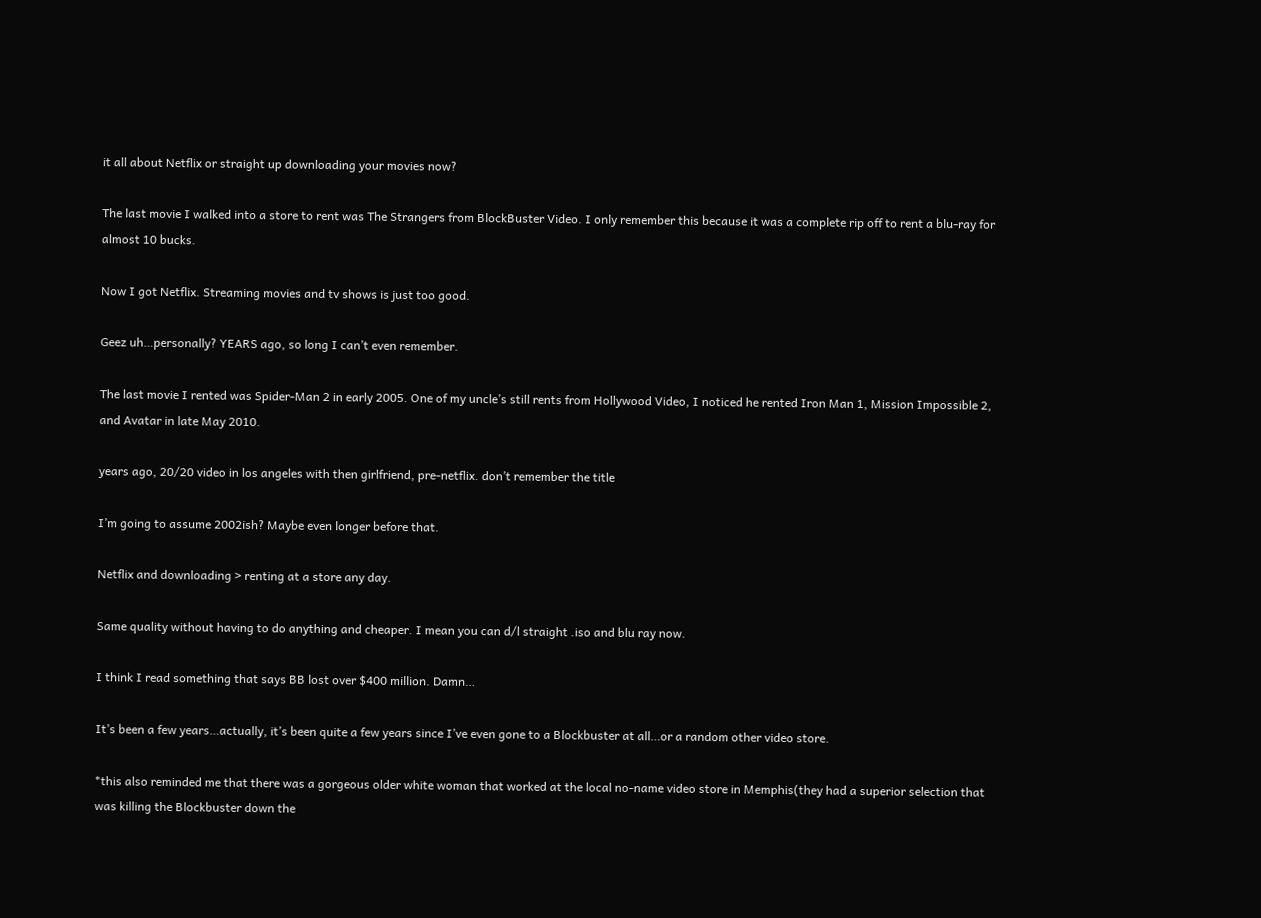it all about Netflix or straight up downloading your movies now?

The last movie I walked into a store to rent was The Strangers from BlockBuster Video. I only remember this because it was a complete rip off to rent a blu-ray for almost 10 bucks.

Now I got Netflix. Streaming movies and tv shows is just too good.

Geez uh…personally? YEARS ago, so long I can’t even remember.

The last movie I rented was Spider-Man 2 in early 2005. One of my uncle’s still rents from Hollywood Video, I noticed he rented Iron Man 1, Mission Impossible 2, and Avatar in late May 2010.

years ago, 20/20 video in los angeles with then girlfriend, pre-netflix. don’t remember the title

I’m going to assume 2002ish? Maybe even longer before that.

Netflix and downloading > renting at a store any day.

Same quality without having to do anything and cheaper. I mean you can d/l straight .iso and blu ray now.

I think I read something that says BB lost over $400 million. Damn…

It’s been a few years…actually, it’s been quite a few years since I’ve even gone to a Blockbuster at all…or a random other video store.

*this also reminded me that there was a gorgeous older white woman that worked at the local no-name video store in Memphis(they had a superior selection that was killing the Blockbuster down the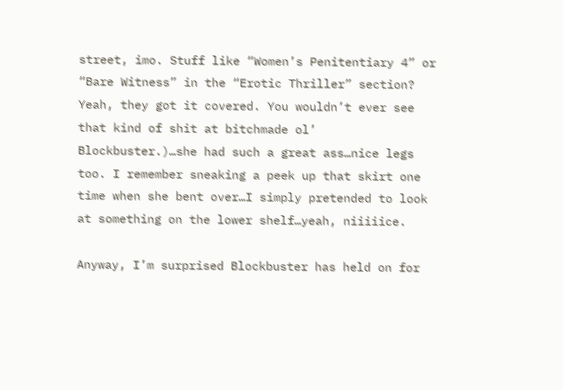street, imo. Stuff like “Women’s Penitentiary 4” or “Bare Witness” in the “Erotic Thriller” section? Yeah, they got it covered. You wouldn’t ever see that kind of shit at bitchmade ol’ Blockbuster.)…she had such a great ass…nice legs too. I remember sneaking a peek up that skirt one time when she bent over…I simply pretended to look at something on the lower shelf…yeah, niiiiice.

Anyway, I’m surprised Blockbuster has held on for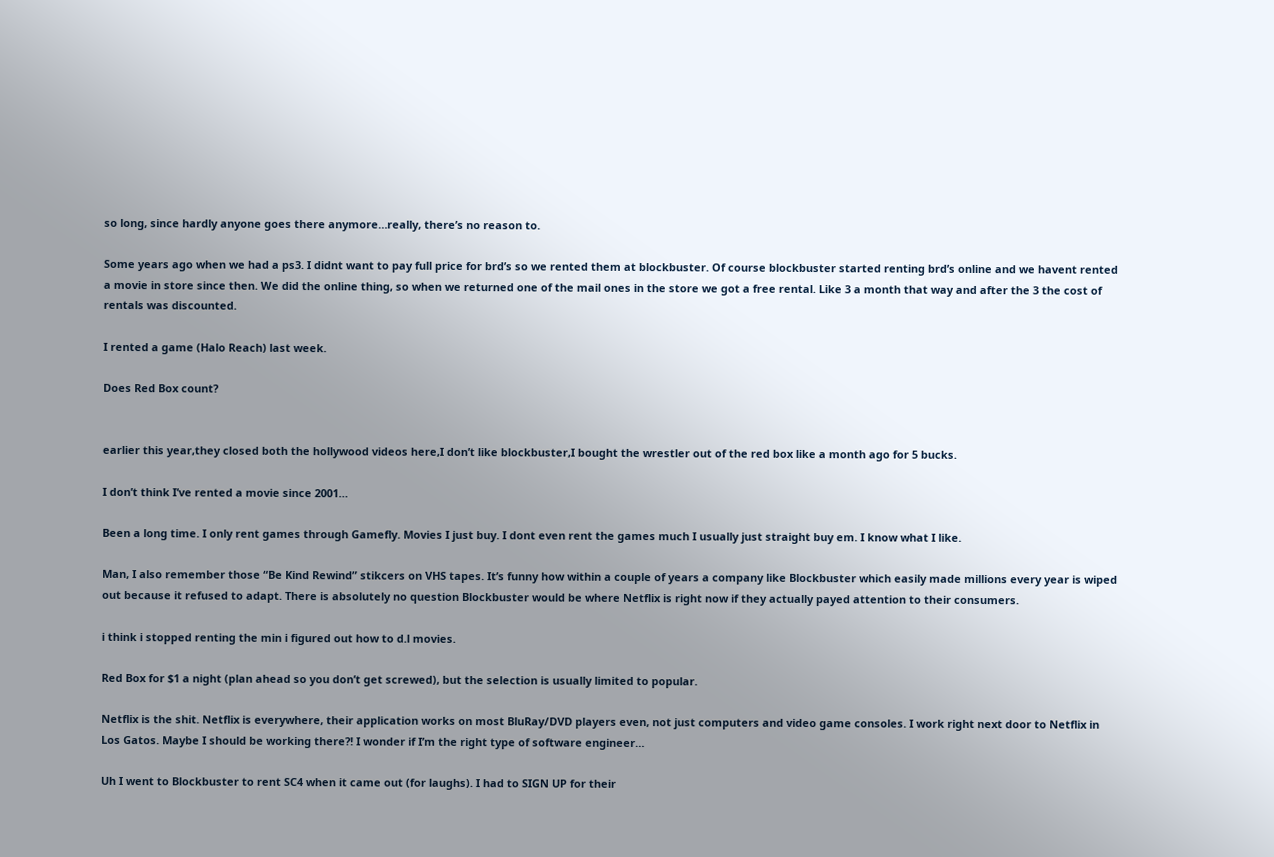so long, since hardly anyone goes there anymore…really, there’s no reason to.

Some years ago when we had a ps3. I didnt want to pay full price for brd’s so we rented them at blockbuster. Of course blockbuster started renting brd’s online and we havent rented a movie in store since then. We did the online thing, so when we returned one of the mail ones in the store we got a free rental. Like 3 a month that way and after the 3 the cost of rentals was discounted.

I rented a game (Halo Reach) last week.

Does Red Box count?


earlier this year,they closed both the hollywood videos here,I don’t like blockbuster,I bought the wrestler out of the red box like a month ago for 5 bucks.

I don’t think I’ve rented a movie since 2001…

Been a long time. I only rent games through Gamefly. Movies I just buy. I dont even rent the games much I usually just straight buy em. I know what I like.

Man, I also remember those “Be Kind Rewind” stikcers on VHS tapes. It’s funny how within a couple of years a company like Blockbuster which easily made millions every year is wiped out because it refused to adapt. There is absolutely no question Blockbuster would be where Netflix is right now if they actually payed attention to their consumers.

i think i stopped renting the min i figured out how to d.l movies.

Red Box for $1 a night (plan ahead so you don’t get screwed), but the selection is usually limited to popular.

Netflix is the shit. Netflix is everywhere, their application works on most BluRay/DVD players even, not just computers and video game consoles. I work right next door to Netflix in Los Gatos. Maybe I should be working there?! I wonder if I’m the right type of software engineer…

Uh I went to Blockbuster to rent SC4 when it came out (for laughs). I had to SIGN UP for their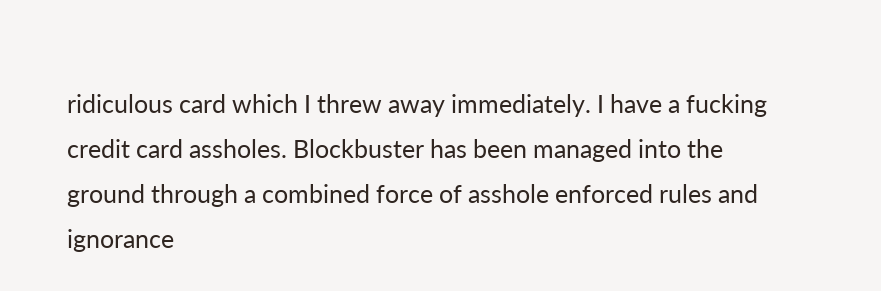ridiculous card which I threw away immediately. I have a fucking credit card assholes. Blockbuster has been managed into the ground through a combined force of asshole enforced rules and ignorance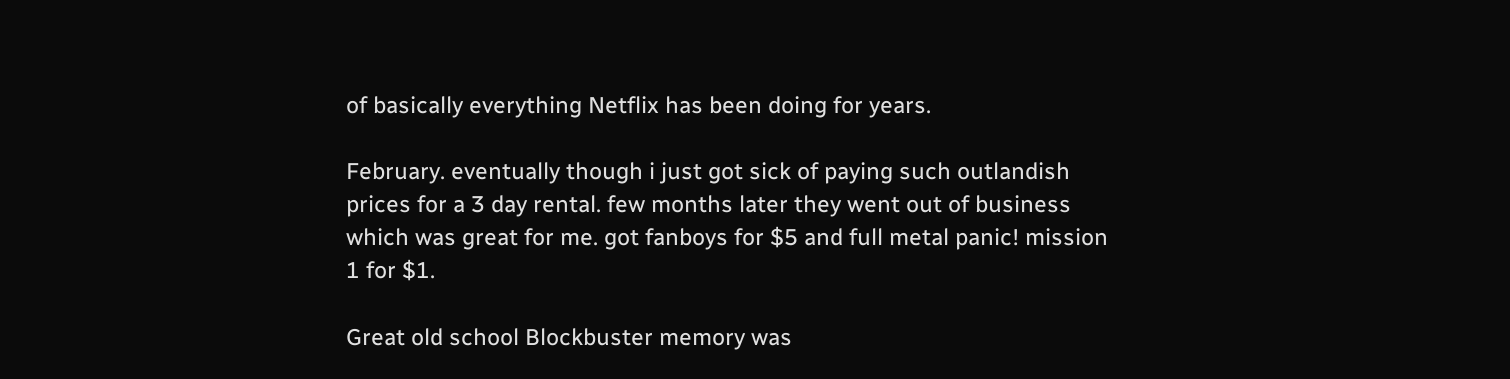of basically everything Netflix has been doing for years.

February. eventually though i just got sick of paying such outlandish prices for a 3 day rental. few months later they went out of business which was great for me. got fanboys for $5 and full metal panic! mission 1 for $1.

Great old school Blockbuster memory was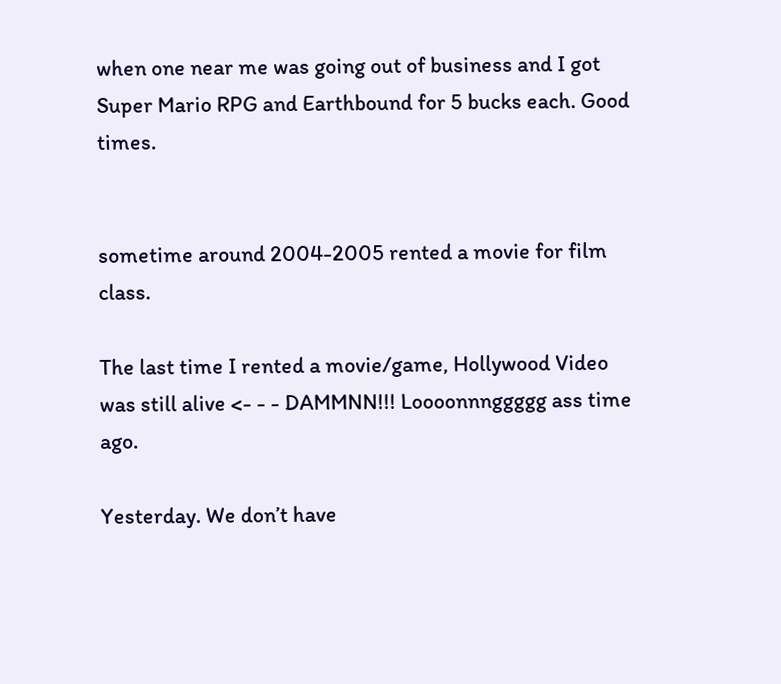when one near me was going out of business and I got Super Mario RPG and Earthbound for 5 bucks each. Good times.


sometime around 2004-2005 rented a movie for film class.

The last time I rented a movie/game, Hollywood Video was still alive <- - - DAMMNN!!! Loooonnnggggg ass time ago.

Yesterday. We don’t have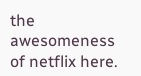the awesomeness of netflix here.